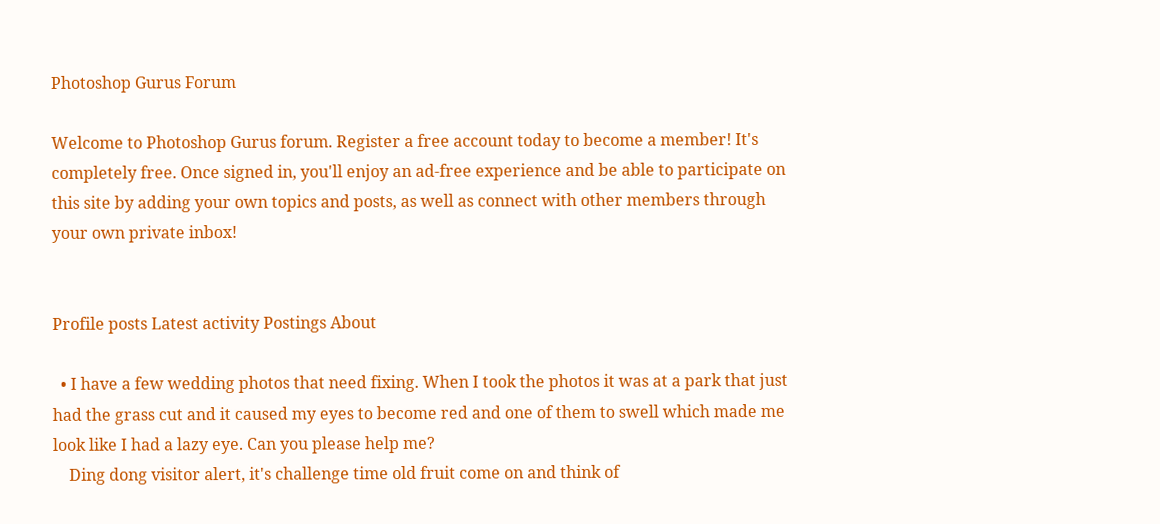Photoshop Gurus Forum

Welcome to Photoshop Gurus forum. Register a free account today to become a member! It's completely free. Once signed in, you'll enjoy an ad-free experience and be able to participate on this site by adding your own topics and posts, as well as connect with other members through your own private inbox!


Profile posts Latest activity Postings About

  • I have a few wedding photos that need fixing. When I took the photos it was at a park that just had the grass cut and it caused my eyes to become red and one of them to swell which made me look like I had a lazy eye. Can you please help me?
    Ding dong visitor alert, it's challenge time old fruit come on and think of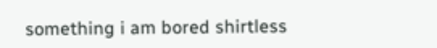something i am bored shirtless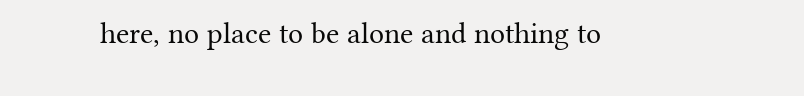here, no place to be alone and nothing to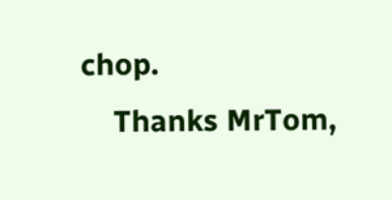chop.
    Thanks MrTom,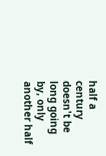half a century doesn't be long going by, only another half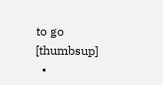to go [thumbsup]
  •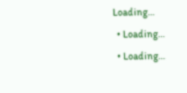Loading…
  • Loading…
  • Loading…